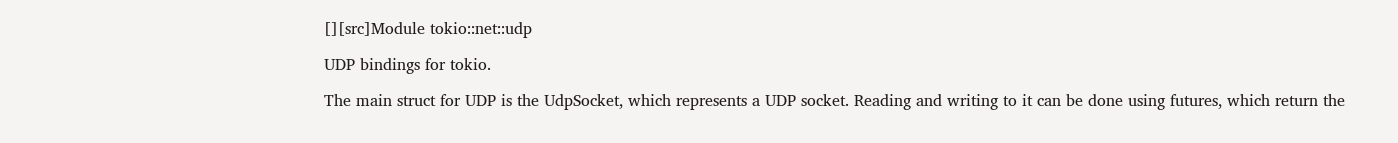[][src]Module tokio::net::udp

UDP bindings for tokio.

The main struct for UDP is the UdpSocket, which represents a UDP socket. Reading and writing to it can be done using futures, which return the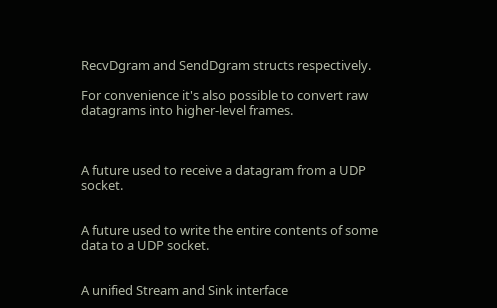RecvDgram and SendDgram structs respectively.

For convenience it's also possible to convert raw datagrams into higher-level frames.



A future used to receive a datagram from a UDP socket.


A future used to write the entire contents of some data to a UDP socket.


A unified Stream and Sink interface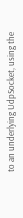to an underlying UdpSocket, using the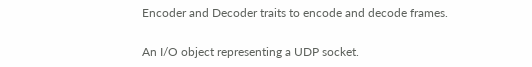Encoder and Decoder traits to encode and decode frames.


An I/O object representing a UDP socket.